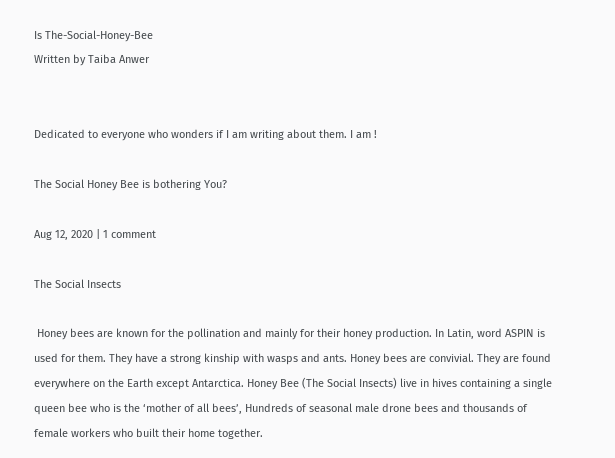Is The-Social-Honey-Bee
Written by Taiba Anwer


Dedicated to everyone who wonders if I am writing about them. I am !

The Social Honey Bee is bothering You?

Aug 12, 2020 | 1 comment

The Social Insects

 Honey bees are known for the pollination and mainly for their honey production. In Latin, word ASPIN is used for them. They have a strong kinship with wasps and ants. Honey bees are convivial. They are found everywhere on the Earth except Antarctica. Honey Bee (The Social Insects) live in hives containing a single queen bee who is the ‘mother of all bees’, Hundreds of seasonal male drone bees and thousands of female workers who built their home together.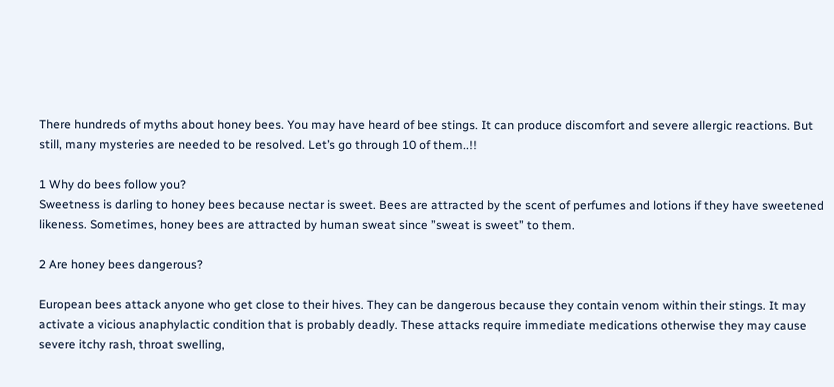There hundreds of myths about honey bees. You may have heard of bee stings. It can produce discomfort and severe allergic reactions. But still, many mysteries are needed to be resolved. Let’s go through 10 of them..!!

1 Why do bees follow you?
Sweetness is darling to honey bees because nectar is sweet. Bees are attracted by the scent of perfumes and lotions if they have sweetened likeness. Sometimes, honey bees are attracted by human sweat since ”sweat is sweet” to them.

2 Are honey bees dangerous?

European bees attack anyone who get close to their hives. They can be dangerous because they contain venom within their stings. It may activate a vicious anaphylactic condition that is probably deadly. These attacks require immediate medications otherwise they may cause severe itchy rash, throat swelling,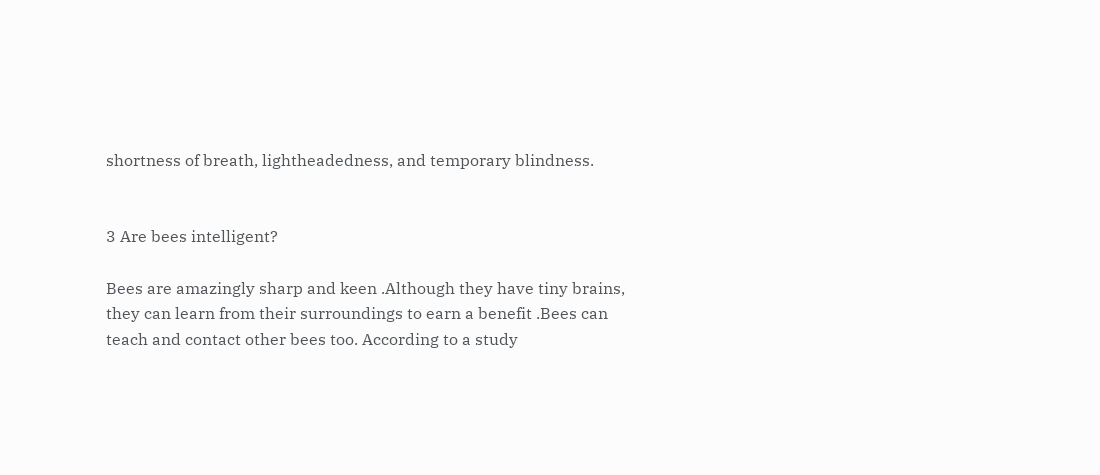shortness of breath, lightheadedness, and temporary blindness.


3 Are bees intelligent?

Bees are amazingly sharp and keen .Although they have tiny brains, they can learn from their surroundings to earn a benefit .Bees can teach and contact other bees too. According to a study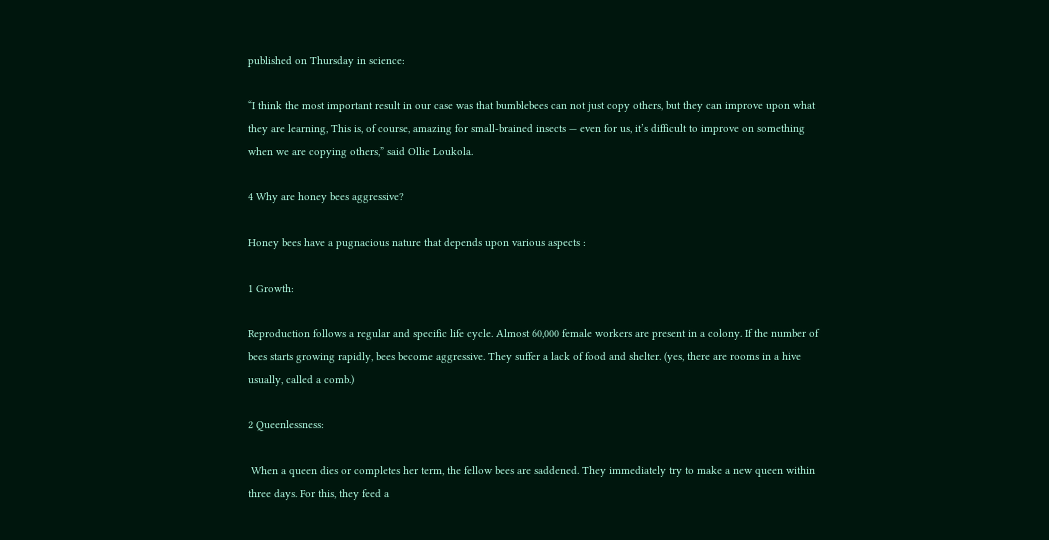published on Thursday in science:

“I think the most important result in our case was that bumblebees can not just copy others, but they can improve upon what they are learning, This is, of course, amazing for small-brained insects — even for us, it’s difficult to improve on something when we are copying others,” said Ollie Loukola.

4 Why are honey bees aggressive?

Honey bees have a pugnacious nature that depends upon various aspects :

1 Growth:

Reproduction follows a regular and specific life cycle. Almost 60,000 female workers are present in a colony. If the number of bees starts growing rapidly, bees become aggressive. They suffer a lack of food and shelter. (yes, there are rooms in a hive usually, called a comb.)

2 Queenlessness:

 When a queen dies or completes her term, the fellow bees are saddened. They immediately try to make a new queen within three days. For this, they feed a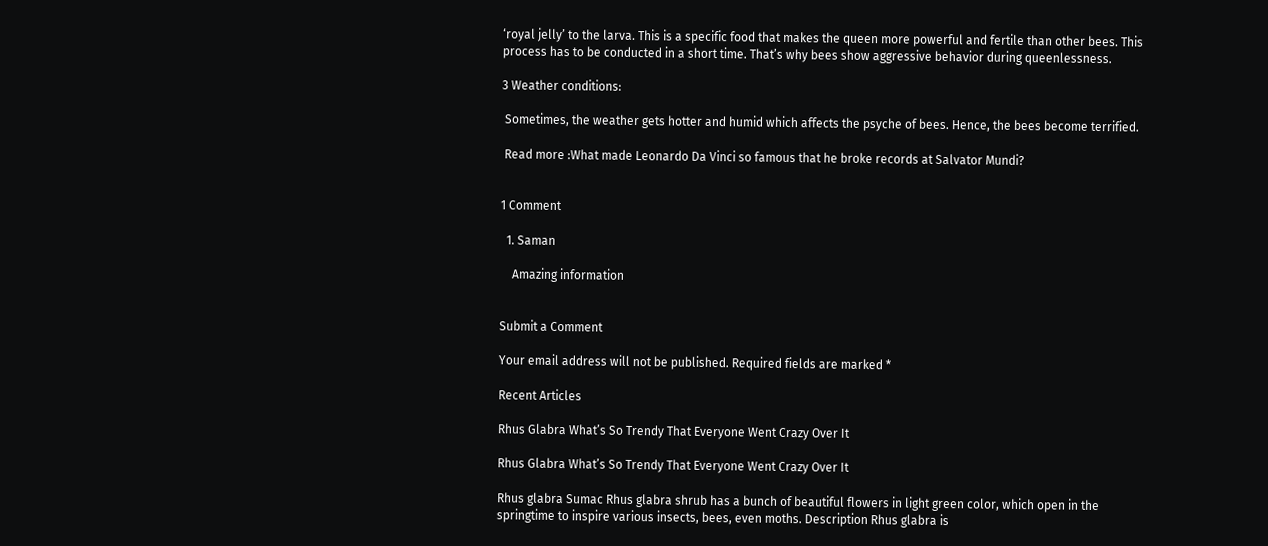‘royal jelly’ to the larva. This is a specific food that makes the queen more powerful and fertile than other bees. This process has to be conducted in a short time. That’s why bees show aggressive behavior during queenlessness.

3 Weather conditions:

 Sometimes, the weather gets hotter and humid which affects the psyche of bees. Hence, the bees become terrified.

 Read more :What made Leonardo Da Vinci so famous that he broke records at Salvator Mundi?


1 Comment

  1. Saman

    Amazing information


Submit a Comment

Your email address will not be published. Required fields are marked *

Recent Articles

Rhus Glabra What’s So Trendy That Everyone Went Crazy Over It

Rhus Glabra What’s So Trendy That Everyone Went Crazy Over It

Rhus glabra Sumac Rhus glabra shrub has a bunch of beautiful flowers in light green color, which open in the springtime to inspire various insects, bees, even moths. Description Rhus glabra is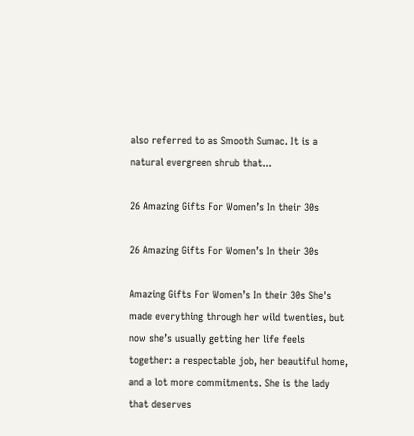also referred to as Smooth Sumac. It is a natural evergreen shrub that...

26 Amazing Gifts For Women’s In their 30s

26 Amazing Gifts For Women’s In their 30s

Amazing Gifts For Women’s In their 30s She's made everything through her wild twenties, but now she’s usually getting her life feels together: a respectable job, her beautiful home, and a lot more commitments. She is the lady that deserves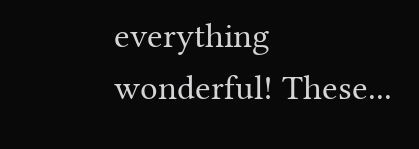everything wonderful! These...